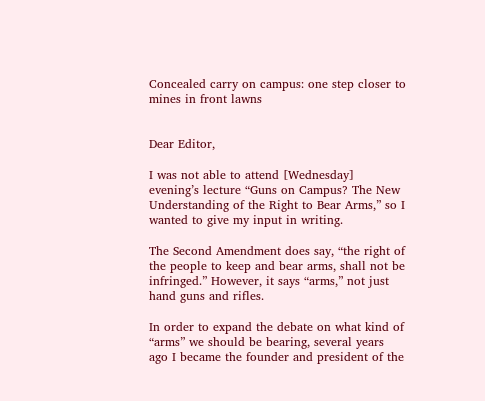Concealed carry on campus: one step closer to mines in front lawns


Dear Editor,

I was not able to attend [Wednesday] evening’s lecture “Guns on Campus? The New Understanding of the Right to Bear Arms,” so I wanted to give my input in writing.

The Second Amendment does say, “the right of the people to keep and bear arms, shall not be infringed.” However, it says “arms,” not just hand guns and rifles.

In order to expand the debate on what kind of “arms” we should be bearing, several years ago I became the founder and president of the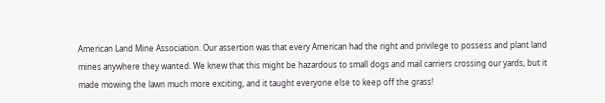American Land Mine Association. Our assertion was that every American had the right and privilege to possess and plant land mines anywhere they wanted. We knew that this might be hazardous to small dogs and mail carriers crossing our yards, but it made mowing the lawn much more exciting, and it taught everyone else to keep off the grass!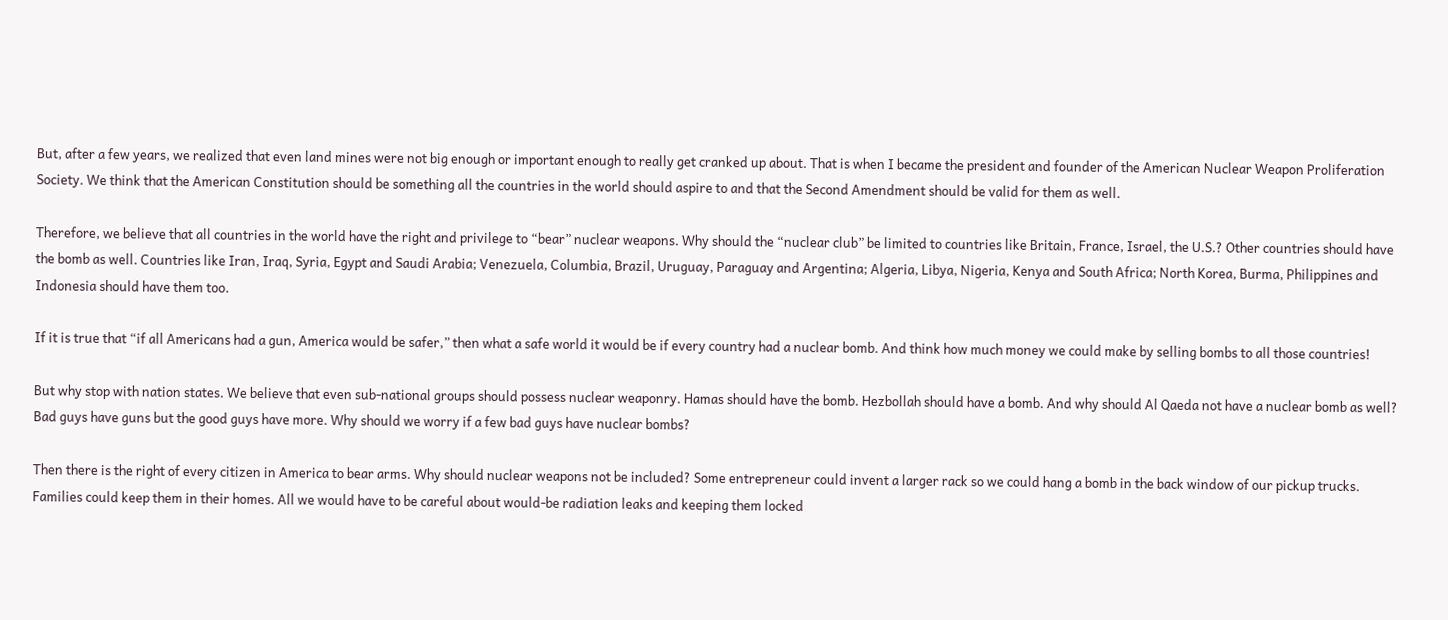But, after a few years, we realized that even land mines were not big enough or important enough to really get cranked up about. That is when I became the president and founder of the American Nuclear Weapon Proliferation Society. We think that the American Constitution should be something all the countries in the world should aspire to and that the Second Amendment should be valid for them as well.

Therefore, we believe that all countries in the world have the right and privilege to “bear” nuclear weapons. Why should the “nuclear club” be limited to countries like Britain, France, Israel, the U.S.? Other countries should have the bomb as well. Countries like Iran, Iraq, Syria, Egypt and Saudi Arabia; Venezuela, Columbia, Brazil, Uruguay, Paraguay and Argentina; Algeria, Libya, Nigeria, Kenya and South Africa; North Korea, Burma, Philippines and Indonesia should have them too.

If it is true that “if all Americans had a gun, America would be safer,” then what a safe world it would be if every country had a nuclear bomb. And think how much money we could make by selling bombs to all those countries!

But why stop with nation states. We believe that even sub-national groups should possess nuclear weaponry. Hamas should have the bomb. Hezbollah should have a bomb. And why should Al Qaeda not have a nuclear bomb as well? Bad guys have guns but the good guys have more. Why should we worry if a few bad guys have nuclear bombs?

Then there is the right of every citizen in America to bear arms. Why should nuclear weapons not be included? Some entrepreneur could invent a larger rack so we could hang a bomb in the back window of our pickup trucks. Families could keep them in their homes. All we would have to be careful about would-be radiation leaks and keeping them locked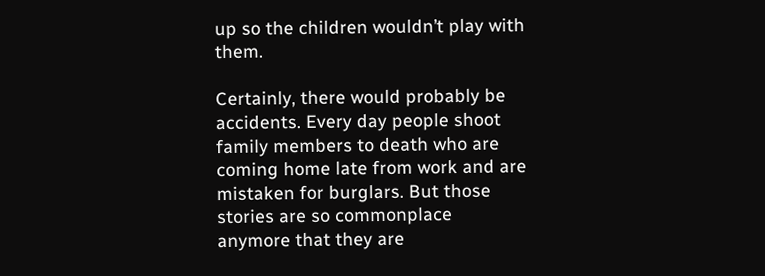up so the children wouldn’t play with them.

Certainly, there would probably be accidents. Every day people shoot family members to death who are coming home late from work and are mistaken for burglars. But those stories are so commonplace anymore that they are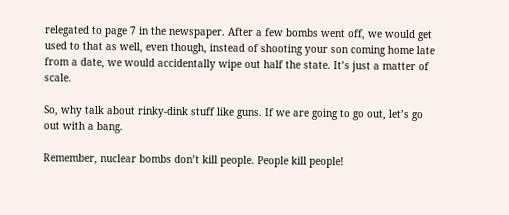relegated to page 7 in the newspaper. After a few bombs went off, we would get used to that as well, even though, instead of shooting your son coming home late from a date, we would accidentally wipe out half the state. It’s just a matter of scale.

So, why talk about rinky-dink stuff like guns. If we are going to go out, let’s go out with a bang.

Remember, nuclear bombs don’t kill people. People kill people!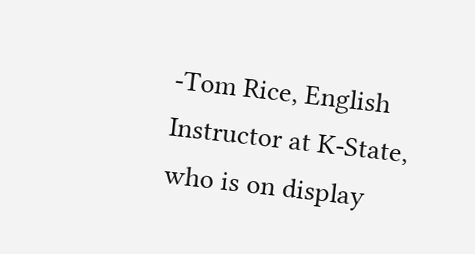-Tom Rice, English Instructor at K-State, who is on display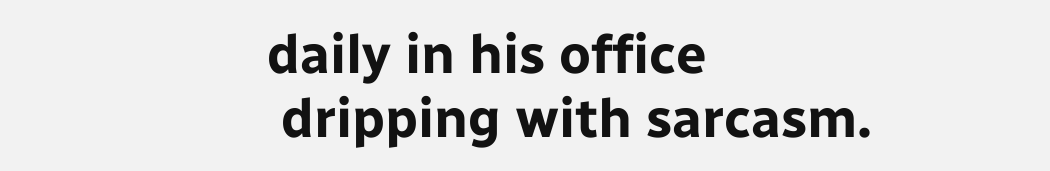daily in his office
 dripping with sarcasm.